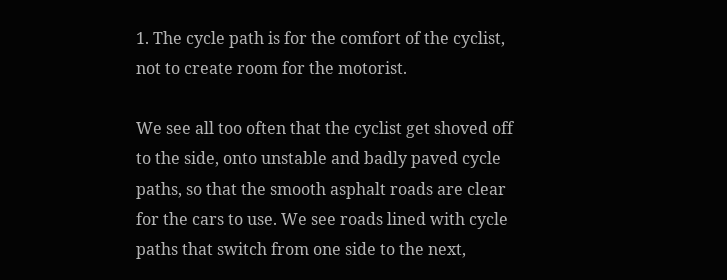1. The cycle path is for the comfort of the cyclist, not to create room for the motorist.

We see all too often that the cyclist get shoved off to the side, onto unstable and badly paved cycle paths, so that the smooth asphalt roads are clear for the cars to use. We see roads lined with cycle paths that switch from one side to the next,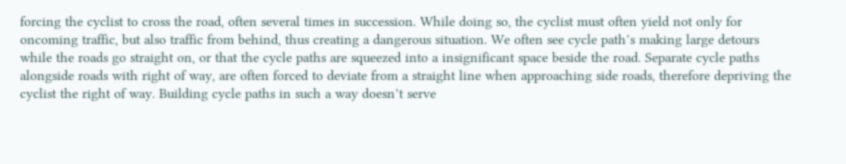forcing the cyclist to cross the road, often several times in succession. While doing so, the cyclist must often yield not only for oncoming traffic, but also traffic from behind, thus creating a dangerous situation. We often see cycle path’s making large detours while the roads go straight on, or that the cycle paths are squeezed into a insignificant space beside the road. Separate cycle paths alongside roads with right of way, are often forced to deviate from a straight line when approaching side roads, therefore depriving the cyclist the right of way. Building cycle paths in such a way doesn’t serve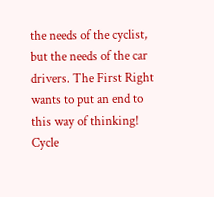the needs of the cyclist, but the needs of the car drivers. The First Right wants to put an end to this way of thinking! Cycle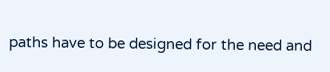paths have to be designed for the need and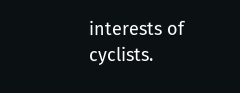interests of cyclists.